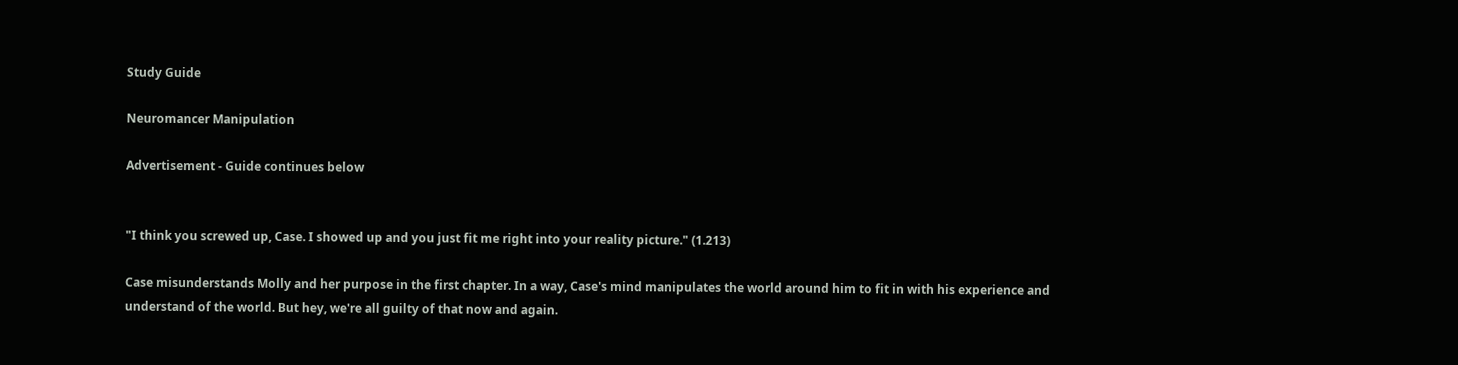Study Guide

Neuromancer Manipulation

Advertisement - Guide continues below


"I think you screwed up, Case. I showed up and you just fit me right into your reality picture." (1.213)

Case misunderstands Molly and her purpose in the first chapter. In a way, Case's mind manipulates the world around him to fit in with his experience and understand of the world. But hey, we're all guilty of that now and again.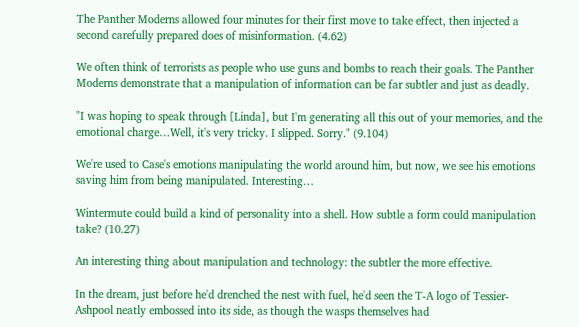The Panther Moderns allowed four minutes for their first move to take effect, then injected a second carefully prepared does of misinformation. (4.62)

We often think of terrorists as people who use guns and bombs to reach their goals. The Panther Moderns demonstrate that a manipulation of information can be far subtler and just as deadly.

"I was hoping to speak through [Linda], but I'm generating all this out of your memories, and the emotional charge…Well, it's very tricky. I slipped. Sorry." (9.104)

We're used to Case's emotions manipulating the world around him, but now, we see his emotions saving him from being manipulated. Interesting…

Wintermute could build a kind of personality into a shell. How subtle a form could manipulation take? (10.27)

An interesting thing about manipulation and technology: the subtler the more effective.

In the dream, just before he'd drenched the nest with fuel, he'd seen the T-A logo of Tessier-Ashpool neatly embossed into its side, as though the wasps themselves had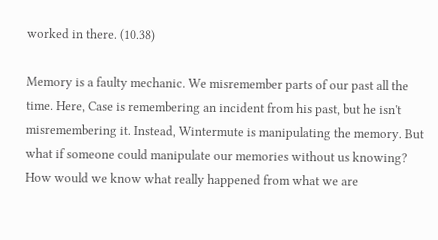worked in there. (10.38)

Memory is a faulty mechanic. We misremember parts of our past all the time. Here, Case is remembering an incident from his past, but he isn't misremembering it. Instead, Wintermute is manipulating the memory. But what if someone could manipulate our memories without us knowing? How would we know what really happened from what we are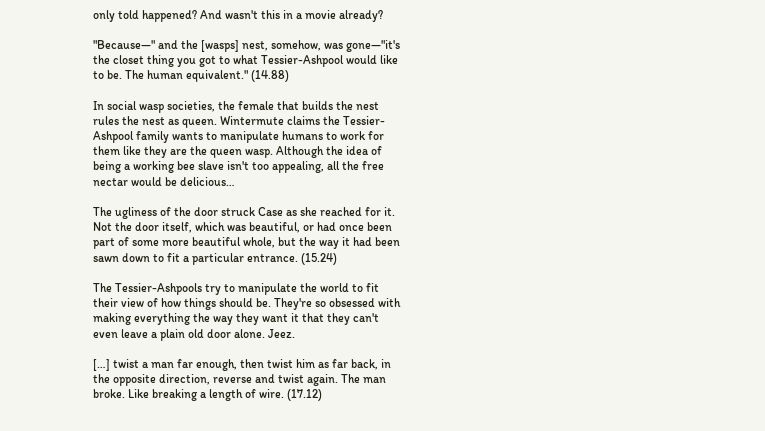only told happened? And wasn't this in a movie already?

"Because—" and the [wasps] nest, somehow, was gone—"it's the closet thing you got to what Tessier-Ashpool would like to be. The human equivalent." (14.88)

In social wasp societies, the female that builds the nest rules the nest as queen. Wintermute claims the Tessier-Ashpool family wants to manipulate humans to work for them like they are the queen wasp. Although the idea of being a working bee slave isn't too appealing, all the free nectar would be delicious…

The ugliness of the door struck Case as she reached for it. Not the door itself, which was beautiful, or had once been part of some more beautiful whole, but the way it had been sawn down to fit a particular entrance. (15.24)

The Tessier-Ashpools try to manipulate the world to fit their view of how things should be. They're so obsessed with making everything the way they want it that they can't even leave a plain old door alone. Jeez.

[…] twist a man far enough, then twist him as far back, in the opposite direction, reverse and twist again. The man broke. Like breaking a length of wire. (17.12)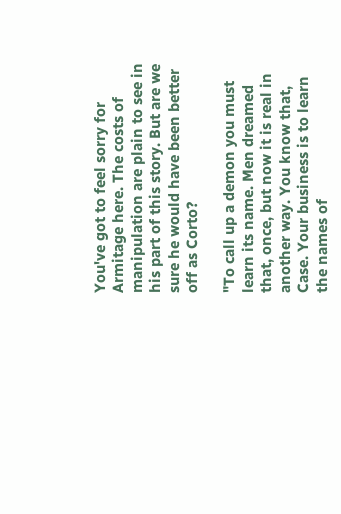You've got to feel sorry for Armitage here. The costs of manipulation are plain to see in his part of this story. But are we sure he would have been better off as Corto?

"To call up a demon you must learn its name. Men dreamed that, once, but now it is real in another way. You know that, Case. Your business is to learn the names of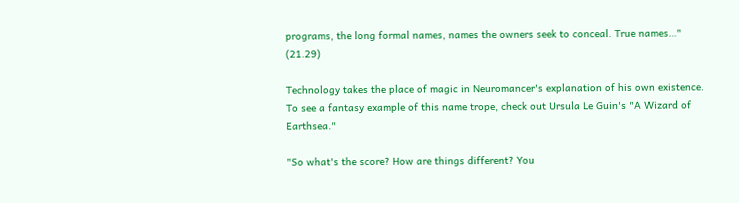programs, the long formal names, names the owners seek to conceal. True names…" (21.29)

Technology takes the place of magic in Neuromancer's explanation of his own existence. To see a fantasy example of this name trope, check out Ursula Le Guin's "A Wizard of Earthsea."

"So what's the score? How are things different? You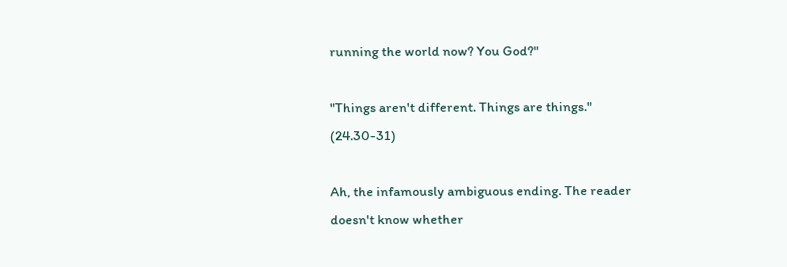running the world now? You God?"

"Things aren't different. Things are things." (24.30-31)

Ah, the infamously ambiguous ending. The reader doesn't know whether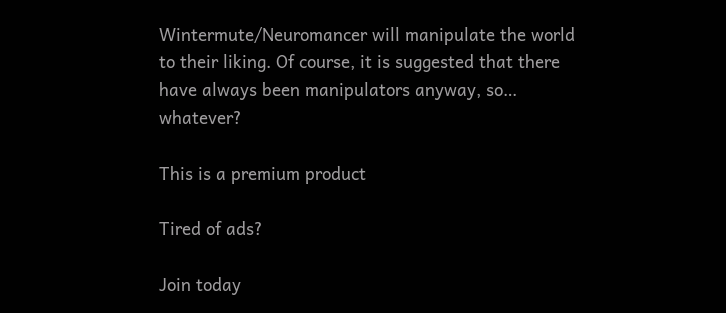Wintermute/Neuromancer will manipulate the world to their liking. Of course, it is suggested that there have always been manipulators anyway, so… whatever?

This is a premium product

Tired of ads?

Join today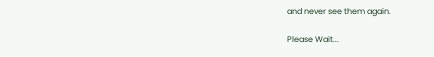and never see them again.

Please Wait...